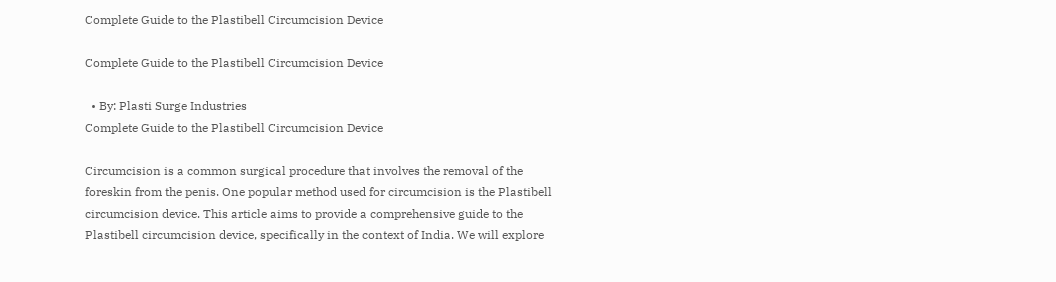Complete Guide to the Plastibell Circumcision Device

Complete Guide to the Plastibell Circumcision Device

  • By: Plasti Surge Industries
Complete Guide to the Plastibell Circumcision Device

Circumcision is a common surgical procedure that involves the removal of the foreskin from the penis. One popular method used for circumcision is the Plastibell circumcision device. This article aims to provide a comprehensive guide to the Plastibell circumcision device, specifically in the context of India. We will explore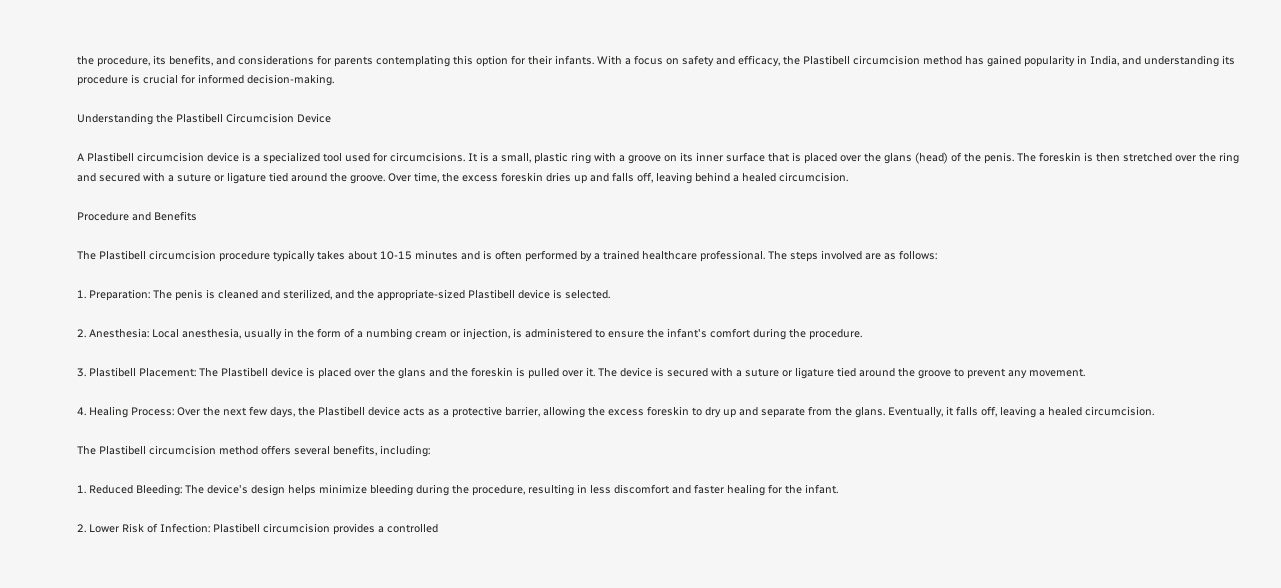the procedure, its benefits, and considerations for parents contemplating this option for their infants. With a focus on safety and efficacy, the Plastibell circumcision method has gained popularity in India, and understanding its procedure is crucial for informed decision-making.

Understanding the Plastibell Circumcision Device

A Plastibell circumcision device is a specialized tool used for circumcisions. It is a small, plastic ring with a groove on its inner surface that is placed over the glans (head) of the penis. The foreskin is then stretched over the ring and secured with a suture or ligature tied around the groove. Over time, the excess foreskin dries up and falls off, leaving behind a healed circumcision.

Procedure and Benefits

The Plastibell circumcision procedure typically takes about 10-15 minutes and is often performed by a trained healthcare professional. The steps involved are as follows:

1. Preparation: The penis is cleaned and sterilized, and the appropriate-sized Plastibell device is selected.

2. Anesthesia: Local anesthesia, usually in the form of a numbing cream or injection, is administered to ensure the infant's comfort during the procedure.

3. Plastibell Placement: The Plastibell device is placed over the glans and the foreskin is pulled over it. The device is secured with a suture or ligature tied around the groove to prevent any movement.

4. Healing Process: Over the next few days, the Plastibell device acts as a protective barrier, allowing the excess foreskin to dry up and separate from the glans. Eventually, it falls off, leaving a healed circumcision.

The Plastibell circumcision method offers several benefits, including:

1. Reduced Bleeding: The device's design helps minimize bleeding during the procedure, resulting in less discomfort and faster healing for the infant.

2. Lower Risk of Infection: Plastibell circumcision provides a controlled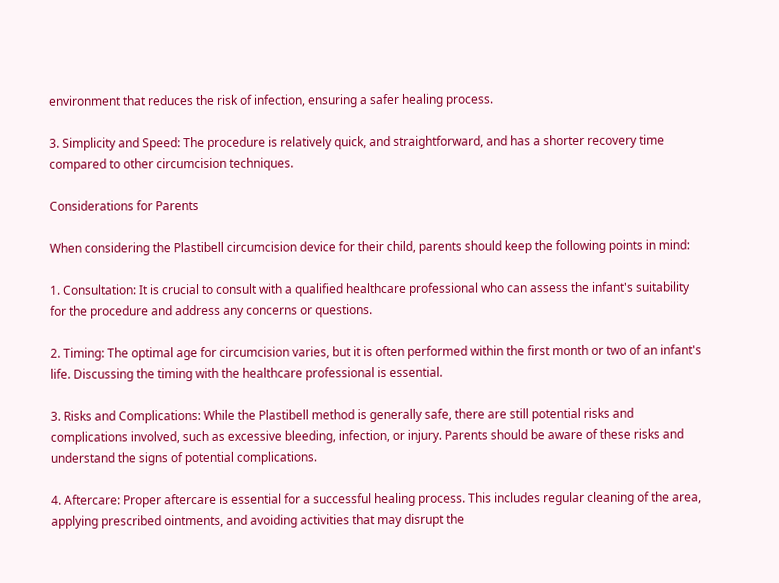environment that reduces the risk of infection, ensuring a safer healing process.

3. Simplicity and Speed: The procedure is relatively quick, and straightforward, and has a shorter recovery time compared to other circumcision techniques.

Considerations for Parents

When considering the Plastibell circumcision device for their child, parents should keep the following points in mind:

1. Consultation: It is crucial to consult with a qualified healthcare professional who can assess the infant's suitability for the procedure and address any concerns or questions.

2. Timing: The optimal age for circumcision varies, but it is often performed within the first month or two of an infant's life. Discussing the timing with the healthcare professional is essential.

3. Risks and Complications: While the Plastibell method is generally safe, there are still potential risks and complications involved, such as excessive bleeding, infection, or injury. Parents should be aware of these risks and understand the signs of potential complications.

4. Aftercare: Proper aftercare is essential for a successful healing process. This includes regular cleaning of the area, applying prescribed ointments, and avoiding activities that may disrupt the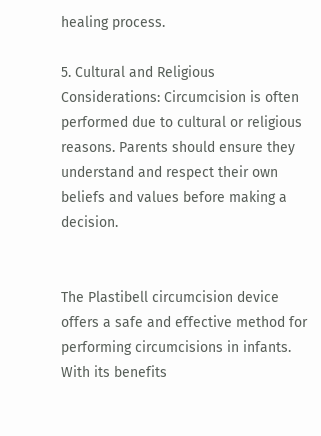healing process.

5. Cultural and Religious Considerations: Circumcision is often performed due to cultural or religious reasons. Parents should ensure they understand and respect their own beliefs and values before making a decision.


The Plastibell circumcision device offers a safe and effective method for performing circumcisions in infants. With its benefits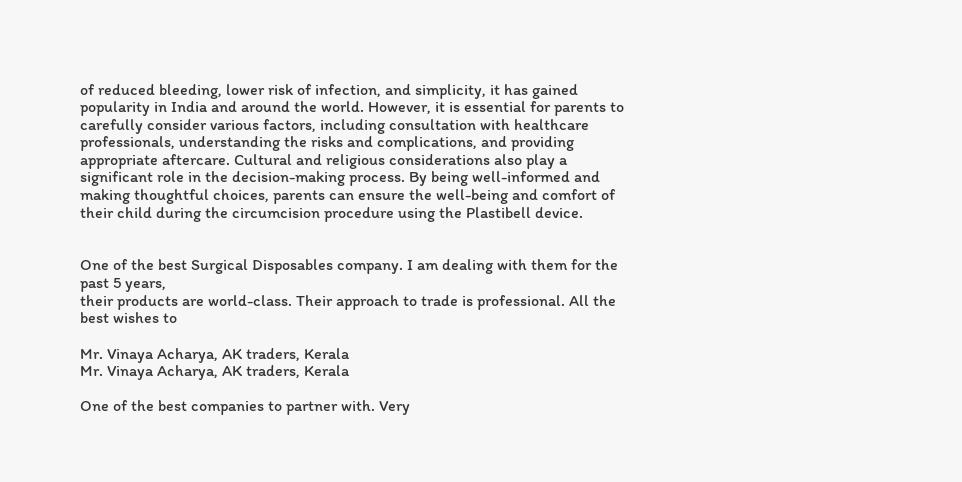of reduced bleeding, lower risk of infection, and simplicity, it has gained popularity in India and around the world. However, it is essential for parents to carefully consider various factors, including consultation with healthcare professionals, understanding the risks and complications, and providing appropriate aftercare. Cultural and religious considerations also play a significant role in the decision-making process. By being well-informed and making thoughtful choices, parents can ensure the well-being and comfort of their child during the circumcision procedure using the Plastibell device.


One of the best Surgical Disposables company. I am dealing with them for the past 5 years,
their products are world-class. Their approach to trade is professional. All the best wishes to

Mr. Vinaya Acharya, AK traders, Kerala
Mr. Vinaya Acharya, AK traders, Kerala

One of the best companies to partner with. Very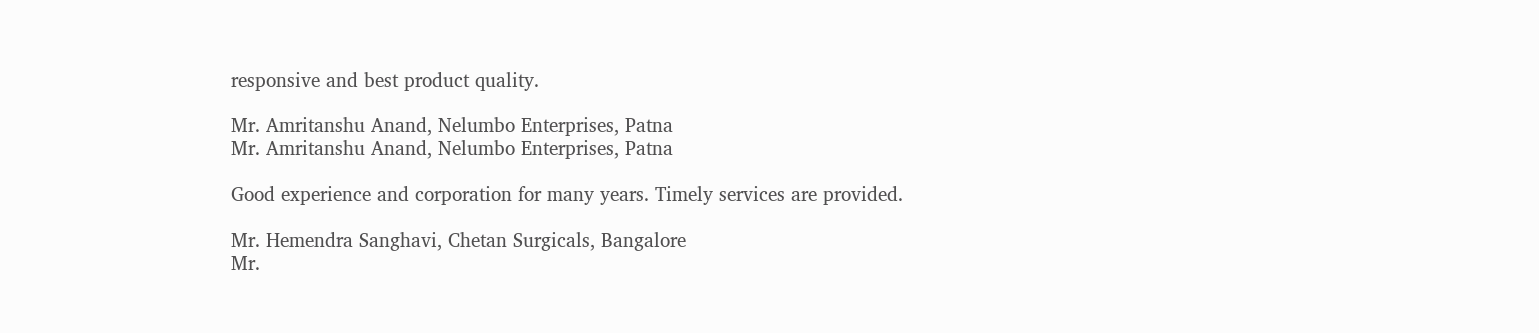responsive and best product quality.

Mr. Amritanshu Anand, Nelumbo Enterprises, Patna
Mr. Amritanshu Anand, Nelumbo Enterprises, Patna

Good experience and corporation for many years. Timely services are provided.

Mr. Hemendra Sanghavi, Chetan Surgicals, Bangalore
Mr.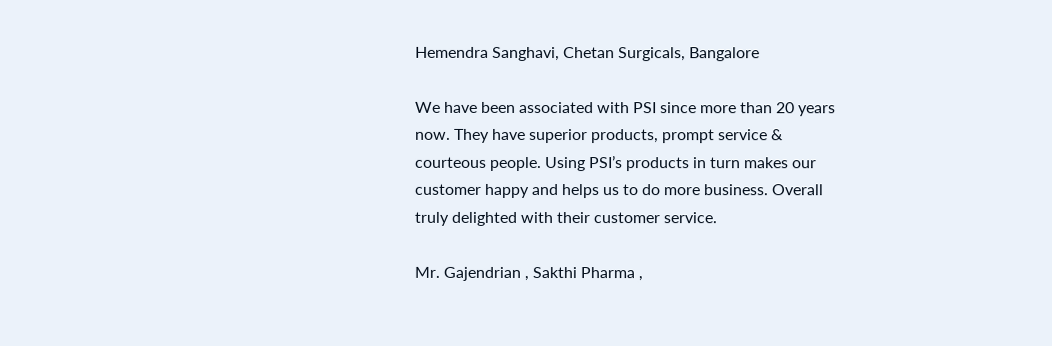Hemendra Sanghavi, Chetan Surgicals, Bangalore

We have been associated with PSI since more than 20 years now. They have superior products, prompt service & courteous people. Using PSI’s products in turn makes our customer happy and helps us to do more business. Overall truly delighted with their customer service.

Mr. Gajendrian , Sakthi Pharma ,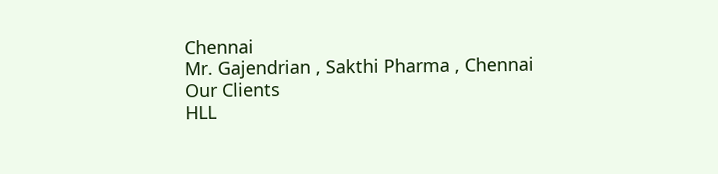Chennai
Mr. Gajendrian , Sakthi Pharma , Chennai
Our Clients
HLL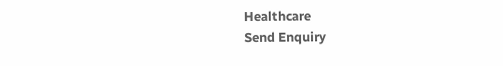Healthcare
Send Enquiry